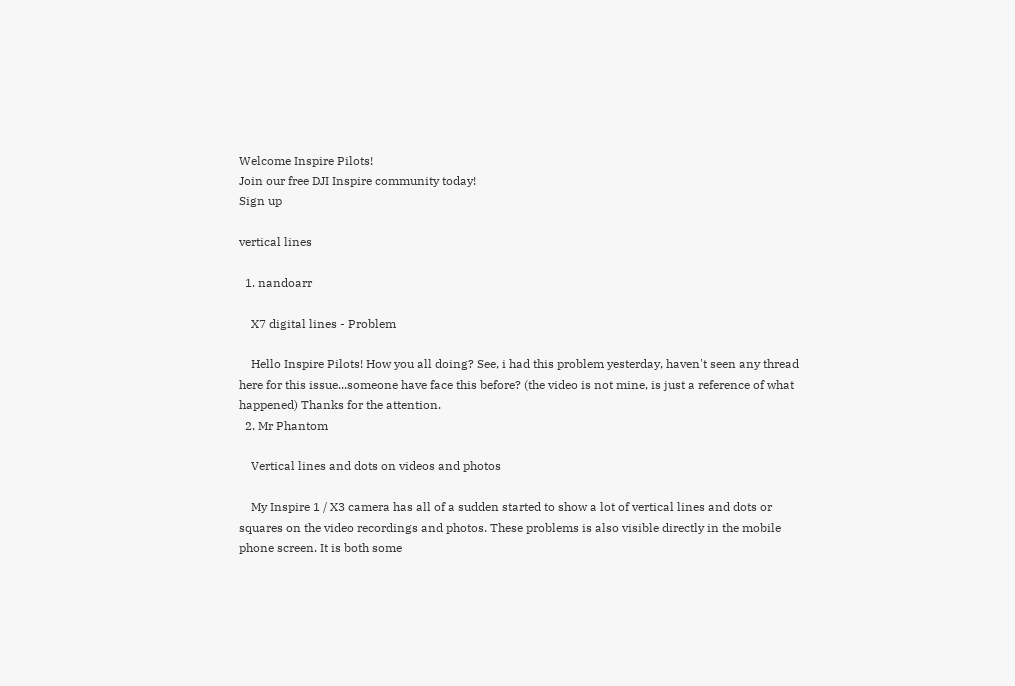Welcome Inspire Pilots!
Join our free DJI Inspire community today!
Sign up

vertical lines

  1. nandoarr

    X7 digital lines - Problem

    Hello Inspire Pilots! How you all doing? See, i had this problem yesterday, haven't seen any thread here for this issue...someone have face this before? (the video is not mine, is just a reference of what happened) Thanks for the attention.
  2. Mr Phantom

    Vertical lines and dots on videos and photos

    My Inspire 1 / X3 camera has all of a sudden started to show a lot of vertical lines and dots or squares on the video recordings and photos. These problems is also visible directly in the mobile phone screen. It is both some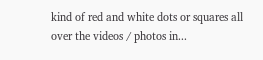kind of red and white dots or squares all over the videos / photos in...